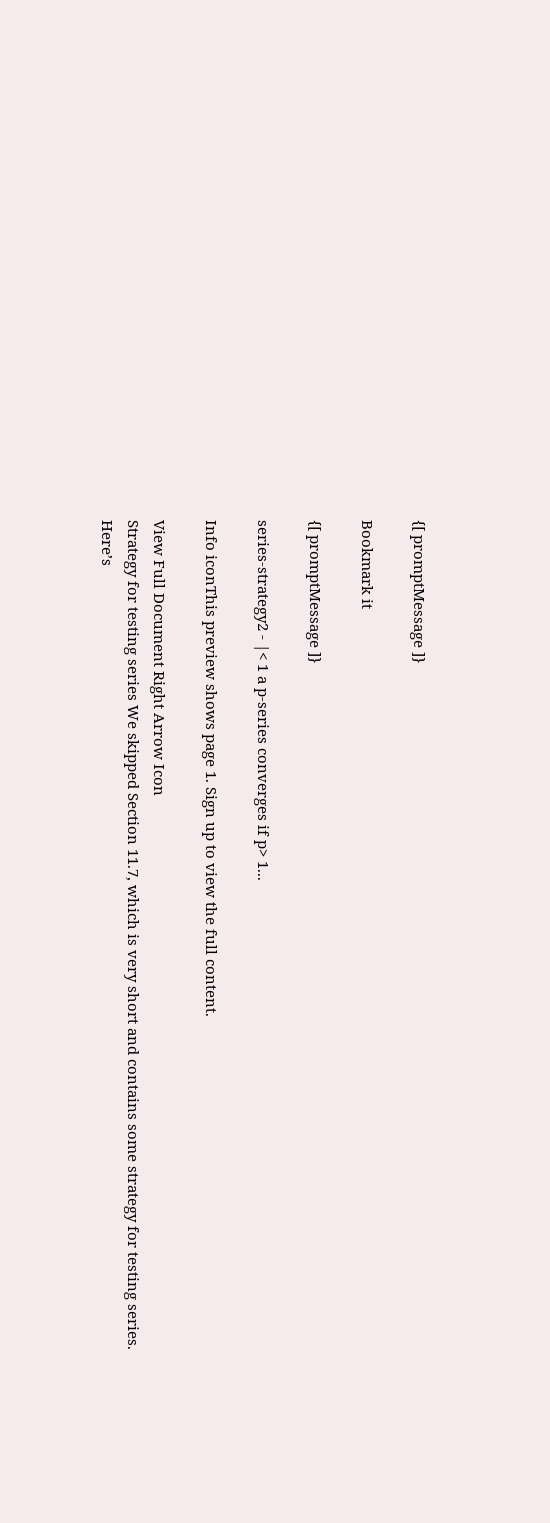{[ promptMessage ]}

Bookmark it

{[ promptMessage ]}

series-strategy2 - |< 1 a p-series converges if p> 1...

Info iconThis preview shows page 1. Sign up to view the full content.

View Full Document Right Arrow Icon
Strategy for testing series We skipped Section 11.7, which is very short and contains some strategy for testing series. Here’s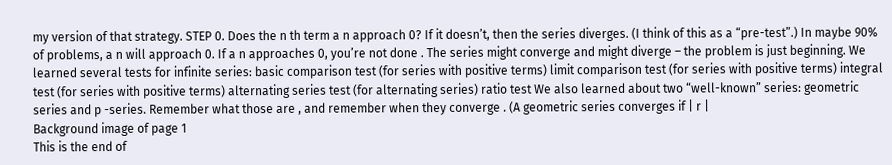my version of that strategy. STEP 0. Does the n th term a n approach 0? If it doesn’t, then the series diverges. (I think of this as a “pre-test”.) In maybe 90% of problems, a n will approach 0. If a n approaches 0, you’re not done . The series might converge and might diverge – the problem is just beginning. We learned several tests for infinite series: basic comparison test (for series with positive terms) limit comparison test (for series with positive terms) integral test (for series with positive terms) alternating series test (for alternating series) ratio test We also learned about two “well-known” series: geometric series and p -series. Remember what those are , and remember when they converge . (A geometric series converges if | r |
Background image of page 1
This is the end of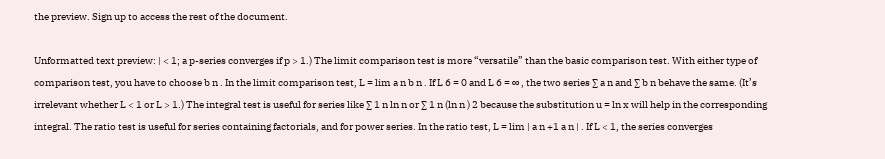the preview. Sign up to access the rest of the document.

Unformatted text preview: | < 1; a p-series converges if p > 1.) The limit comparison test is more “versatile” than the basic comparison test. With either type of comparison test, you have to choose b n . In the limit comparison test, L = lim a n b n . If L 6 = 0 and L 6 = ∞ , the two series ∑ a n and ∑ b n behave the same. (It’s irrelevant whether L < 1 or L > 1.) The integral test is useful for series like ∑ 1 n ln n or ∑ 1 n (ln n ) 2 because the substitution u = ln x will help in the corresponding integral. The ratio test is useful for series containing factorials, and for power series. In the ratio test, L = lim | a n +1 a n | . If L < 1, the series converges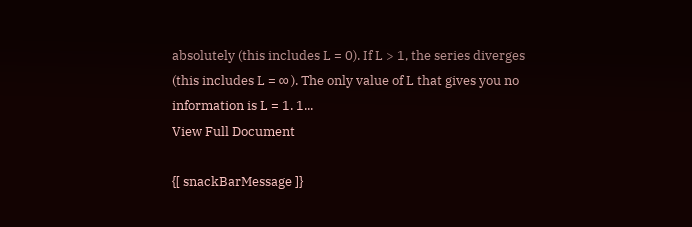absolutely (this includes L = 0). If L > 1, the series diverges (this includes L = ∞ ). The only value of L that gives you no information is L = 1. 1...
View Full Document

{[ snackBarMessage ]}